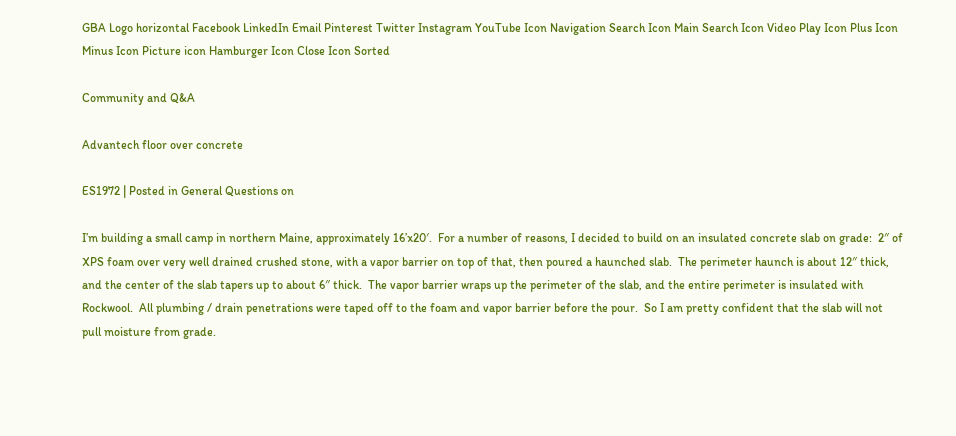GBA Logo horizontal Facebook LinkedIn Email Pinterest Twitter Instagram YouTube Icon Navigation Search Icon Main Search Icon Video Play Icon Plus Icon Minus Icon Picture icon Hamburger Icon Close Icon Sorted

Community and Q&A

Advantech floor over concrete

ES1972 | Posted in General Questions on

I’m building a small camp in northern Maine, approximately 16’x20′.  For a number of reasons, I decided to build on an insulated concrete slab on grade:  2″ of XPS foam over very well drained crushed stone, with a vapor barrier on top of that, then poured a haunched slab.  The perimeter haunch is about 12″ thick, and the center of the slab tapers up to about 6″ thick.  The vapor barrier wraps up the perimeter of the slab, and the entire perimeter is insulated with Rockwool.  All plumbing / drain penetrations were taped off to the foam and vapor barrier before the pour.  So I am pretty confident that the slab will not pull moisture from grade.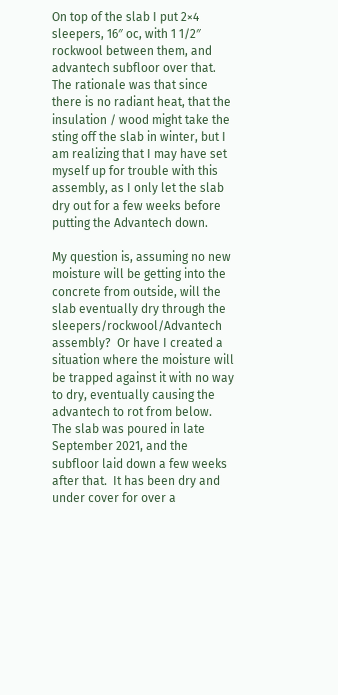On top of the slab I put 2×4 sleepers, 16″ oc, with 1 1/2″ rockwool between them, and advantech subfloor over that.  The rationale was that since there is no radiant heat, that the insulation / wood might take the sting off the slab in winter, but I am realizing that I may have set myself up for trouble with this assembly, as I only let the slab dry out for a few weeks before putting the Advantech down.

My question is, assuming no new moisture will be getting into the concrete from outside, will the slab eventually dry through the sleepers/rockwool/Advantech assembly?  Or have I created a situation where the moisture will be trapped against it with no way to dry, eventually causing the advantech to rot from below.  The slab was poured in late September 2021, and the subfloor laid down a few weeks after that.  It has been dry and under cover for over a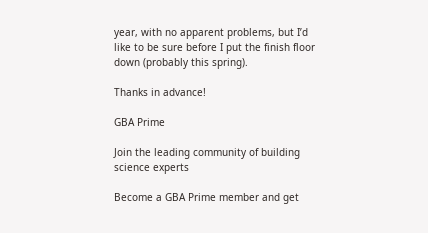year, with no apparent problems, but I’d like to be sure before I put the finish floor down (probably this spring).

Thanks in advance!

GBA Prime

Join the leading community of building science experts

Become a GBA Prime member and get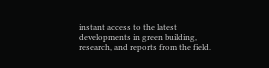instant access to the latest developments in green building, research, and reports from the field.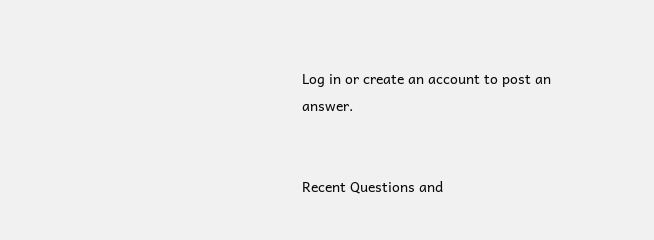Log in or create an account to post an answer.


Recent Questions and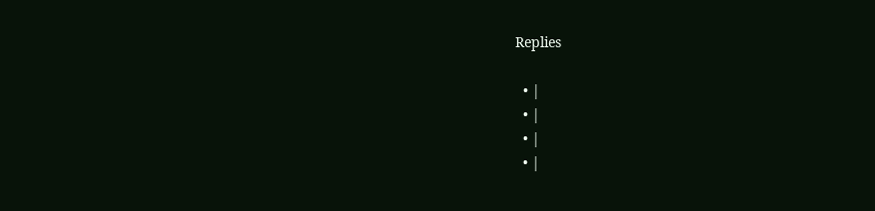Replies

  • |
  • |
  • |
  • |